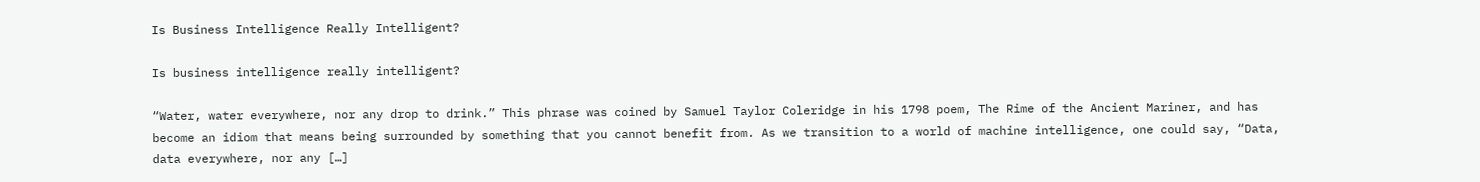Is Business Intelligence Really Intelligent?

Is business intelligence really intelligent?

“Water, water everywhere, nor any drop to drink.” This phrase was coined by Samuel Taylor Coleridge in his 1798 poem, The Rime of the Ancient Mariner, and has become an idiom that means being surrounded by something that you cannot benefit from. As we transition to a world of machine intelligence, one could say, “Data, data everywhere, nor any […]